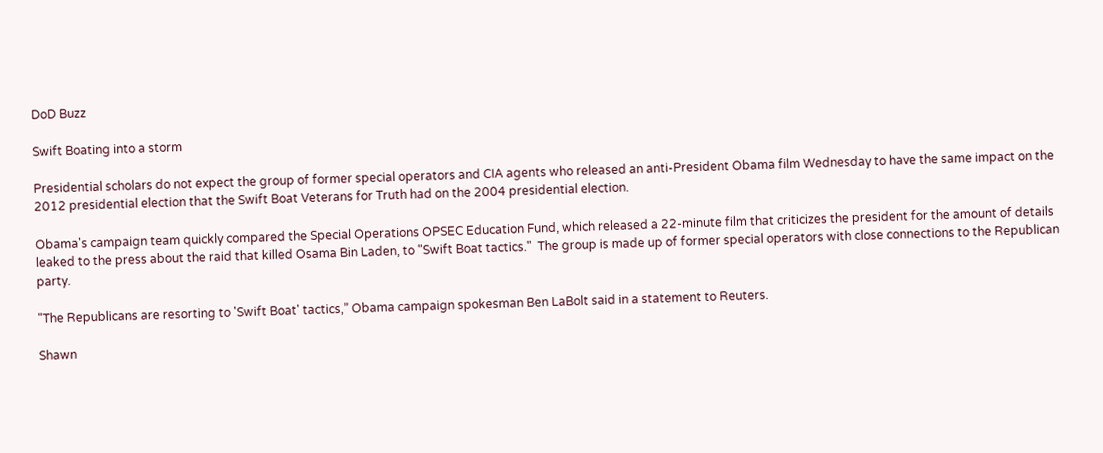DoD Buzz

Swift Boating into a storm

Presidential scholars do not expect the group of former special operators and CIA agents who released an anti-President Obama film Wednesday to have the same impact on the 2012 presidential election that the Swift Boat Veterans for Truth had on the 2004 presidential election.

Obama's campaign team quickly compared the Special Operations OPSEC Education Fund, which released a 22-minute film that criticizes the president for the amount of details leaked to the press about the raid that killed Osama Bin Laden, to "Swift Boat tactics."  The group is made up of former special operators with close connections to the Republican party.

"The Republicans are resorting to 'Swift Boat' tactics,” Obama campaign spokesman Ben LaBolt said in a statement to Reuters.

Shawn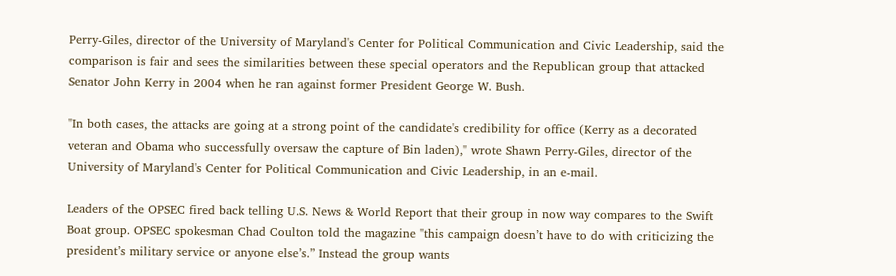Perry-Giles, director of the University of Maryland's Center for Political Communication and Civic Leadership, said the comparison is fair and sees the similarities between these special operators and the Republican group that attacked Senator John Kerry in 2004 when he ran against former President George W. Bush.

"In both cases, the attacks are going at a strong point of the candidate's credibility for office (Kerry as a decorated veteran and Obama who successfully oversaw the capture of Bin laden)," wrote Shawn Perry-Giles, director of the University of Maryland's Center for Political Communication and Civic Leadership, in an e-mail.

Leaders of the OPSEC fired back telling U.S. News & World Report that their group in now way compares to the Swift Boat group. OPSEC spokesman Chad Coulton told the magazine "this campaign doesn’t have to do with criticizing the president’s military service or anyone else’s.” Instead the group wants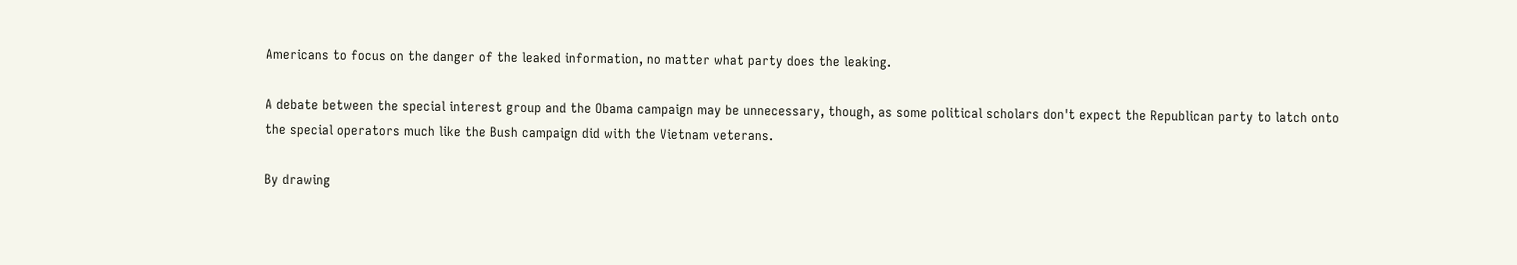Americans to focus on the danger of the leaked information, no matter what party does the leaking.

A debate between the special interest group and the Obama campaign may be unnecessary, though, as some political scholars don't expect the Republican party to latch onto the special operators much like the Bush campaign did with the Vietnam veterans.

By drawing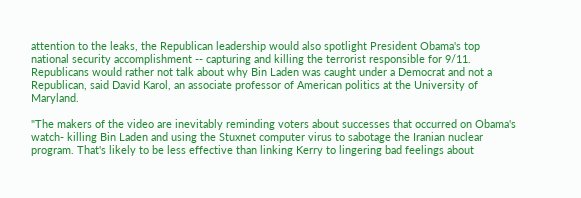attention to the leaks, the Republican leadership would also spotlight President Obama's top national security accomplishment -- capturing and killing the terrorist responsible for 9/11. Republicans would rather not talk about why Bin Laden was caught under a Democrat and not a Republican, said David Karol, an associate professor of American politics at the University of Maryland.

"The makers of the video are inevitably reminding voters about successes that occurred on Obama's watch- killing Bin Laden and using the Stuxnet computer virus to sabotage the Iranian nuclear program. That's likely to be less effective than linking Kerry to lingering bad feelings about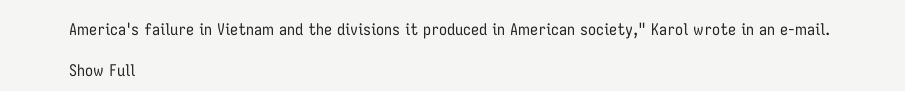America's failure in Vietnam and the divisions it produced in American society," Karol wrote in an e-mail.

Show Full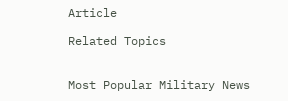Article

Related Topics


Most Popular Military News